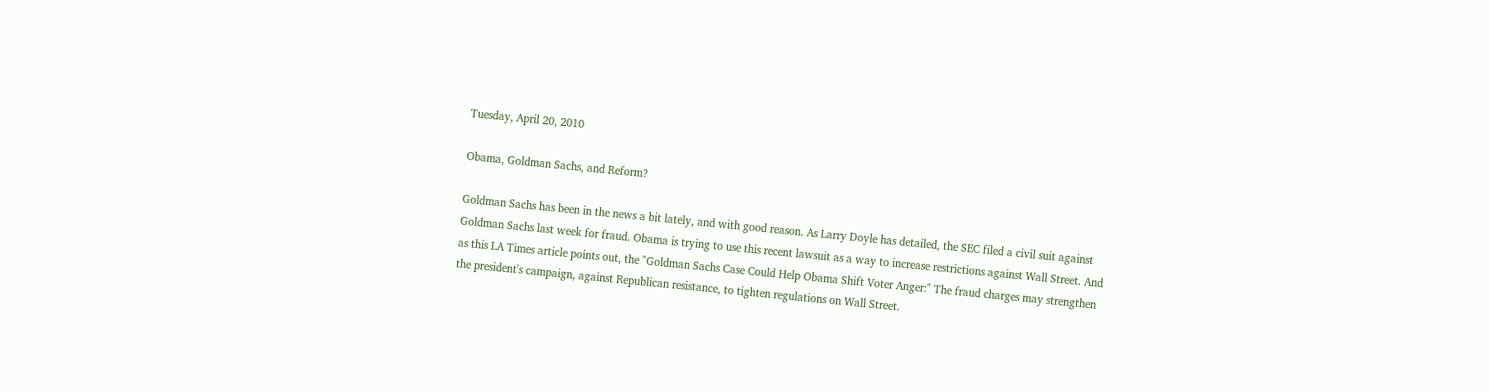Tuesday, April 20, 2010

Obama, Goldman Sachs, and Reform?

Goldman Sachs has been in the news a bit lately, and with good reason. As Larry Doyle has detailed, the SEC filed a civil suit against Goldman Sachs last week for fraud. Obama is trying to use this recent lawsuit as a way to increase restrictions against Wall Street. And as this LA Times article points out, the "Goldman Sachs Case Could Help Obama Shift Voter Anger:" The fraud charges may strengthen the president's campaign, against Republican resistance, to tighten regulations on Wall Street.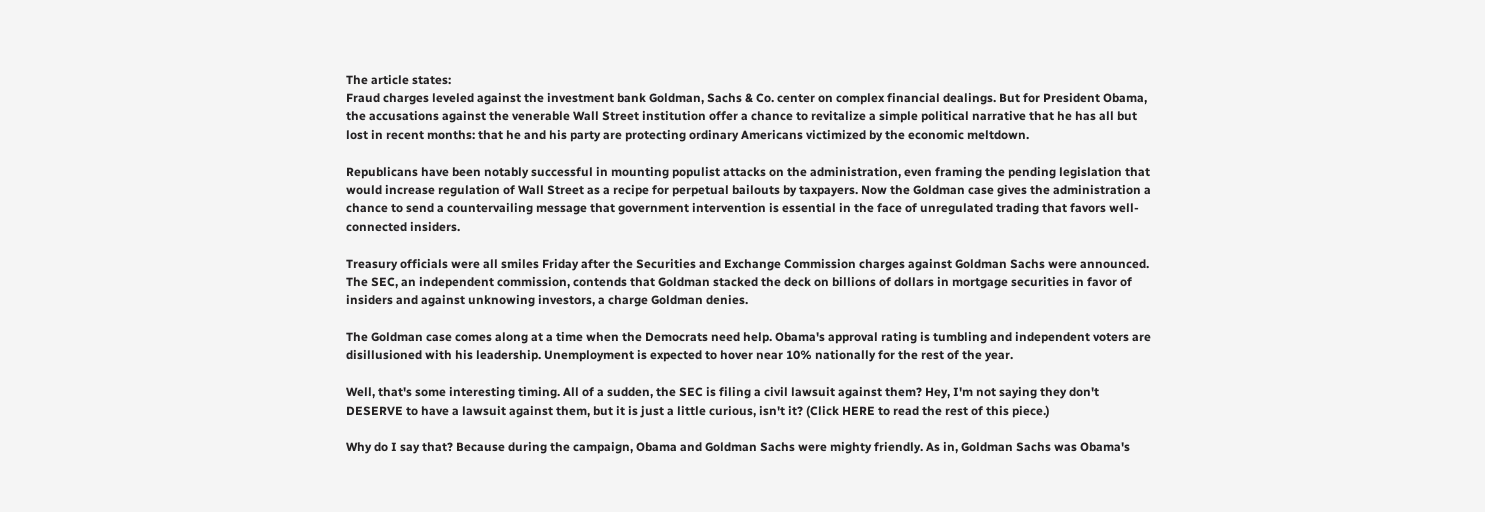The article states:
Fraud charges leveled against the investment bank Goldman, Sachs & Co. center on complex financial dealings. But for President Obama, the accusations against the venerable Wall Street institution offer a chance to revitalize a simple political narrative that he has all but lost in recent months: that he and his party are protecting ordinary Americans victimized by the economic meltdown.

Republicans have been notably successful in mounting populist attacks on the administration, even framing the pending legislation that would increase regulation of Wall Street as a recipe for perpetual bailouts by taxpayers. Now the Goldman case gives the administration a chance to send a countervailing message that government intervention is essential in the face of unregulated trading that favors well-connected insiders.

Treasury officials were all smiles Friday after the Securities and Exchange Commission charges against Goldman Sachs were announced. The SEC, an independent commission, contends that Goldman stacked the deck on billions of dollars in mortgage securities in favor of insiders and against unknowing investors, a charge Goldman denies.

The Goldman case comes along at a time when the Democrats need help. Obama's approval rating is tumbling and independent voters are disillusioned with his leadership. Unemployment is expected to hover near 10% nationally for the rest of the year.

Well, that's some interesting timing. All of a sudden, the SEC is filing a civil lawsuit against them? Hey, I'm not saying they don't DESERVE to have a lawsuit against them, but it is just a little curious, isn't it? (Click HERE to read the rest of this piece.)

Why do I say that? Because during the campaign, Obama and Goldman Sachs were mighty friendly. As in, Goldman Sachs was Obama's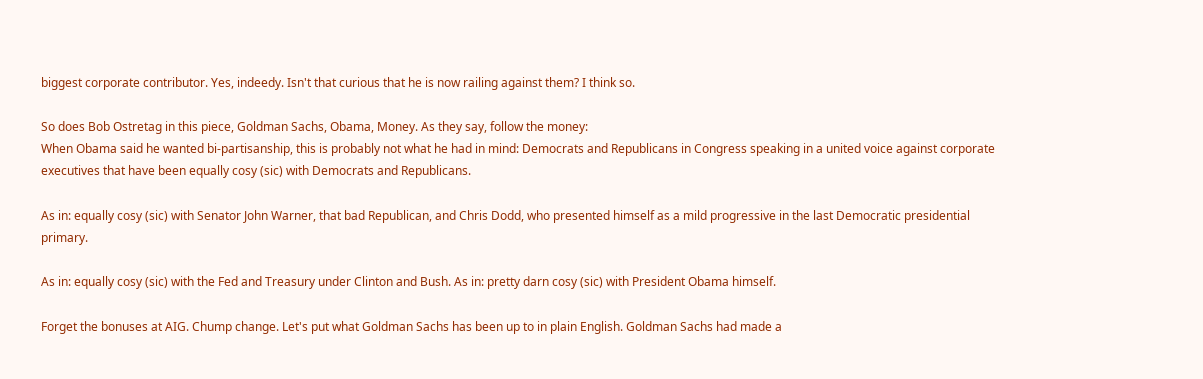biggest corporate contributor. Yes, indeedy. Isn't that curious that he is now railing against them? I think so.

So does Bob Ostretag in this piece, Goldman Sachs, Obama, Money. As they say, follow the money:
When Obama said he wanted bi-partisanship, this is probably not what he had in mind: Democrats and Republicans in Congress speaking in a united voice against corporate executives that have been equally cosy (sic) with Democrats and Republicans.

As in: equally cosy (sic) with Senator John Warner, that bad Republican, and Chris Dodd, who presented himself as a mild progressive in the last Democratic presidential primary.

As in: equally cosy (sic) with the Fed and Treasury under Clinton and Bush. As in: pretty darn cosy (sic) with President Obama himself.

Forget the bonuses at AIG. Chump change. Let's put what Goldman Sachs has been up to in plain English. Goldman Sachs had made a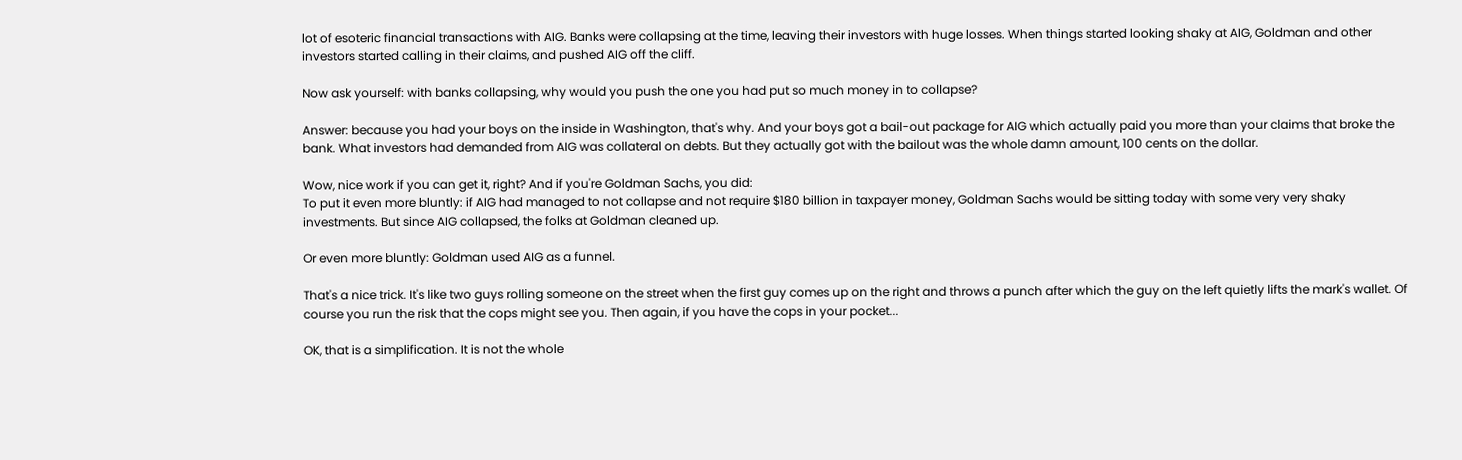lot of esoteric financial transactions with AIG. Banks were collapsing at the time, leaving their investors with huge losses. When things started looking shaky at AIG, Goldman and other investors started calling in their claims, and pushed AIG off the cliff.

Now ask yourself: with banks collapsing, why would you push the one you had put so much money in to collapse?

Answer: because you had your boys on the inside in Washington, that's why. And your boys got a bail-out package for AIG which actually paid you more than your claims that broke the bank. What investors had demanded from AIG was collateral on debts. But they actually got with the bailout was the whole damn amount, 100 cents on the dollar.

Wow, nice work if you can get it, right? And if you're Goldman Sachs, you did:
To put it even more bluntly: if AIG had managed to not collapse and not require $180 billion in taxpayer money, Goldman Sachs would be sitting today with some very very shaky investments. But since AIG collapsed, the folks at Goldman cleaned up.

Or even more bluntly: Goldman used AIG as a funnel.

That's a nice trick. It's like two guys rolling someone on the street when the first guy comes up on the right and throws a punch after which the guy on the left quietly lifts the mark's wallet. Of course you run the risk that the cops might see you. Then again, if you have the cops in your pocket...

OK, that is a simplification. It is not the whole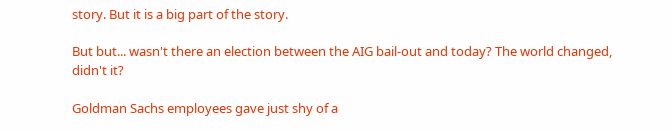story. But it is a big part of the story.

But but... wasn't there an election between the AIG bail-out and today? The world changed, didn't it?

Goldman Sachs employees gave just shy of a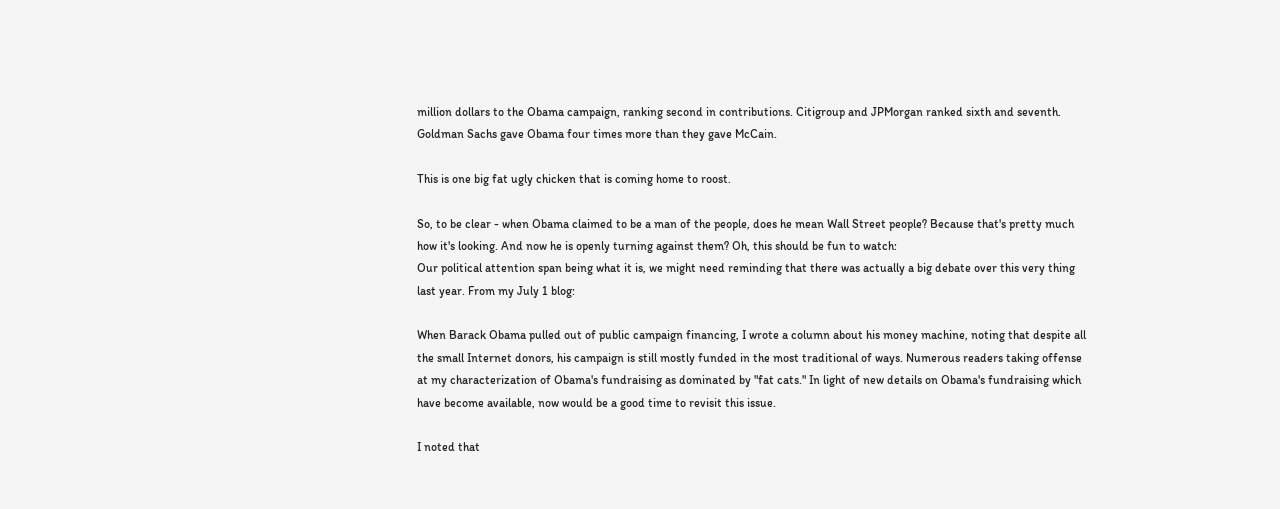million dollars to the Obama campaign, ranking second in contributions. Citigroup and JPMorgan ranked sixth and seventh. Goldman Sachs gave Obama four times more than they gave McCain.

This is one big fat ugly chicken that is coming home to roost.

So, to be clear - when Obama claimed to be a man of the people, does he mean Wall Street people? Because that's pretty much how it's looking. And now he is openly turning against them? Oh, this should be fun to watch:
Our political attention span being what it is, we might need reminding that there was actually a big debate over this very thing last year. From my July 1 blog:

When Barack Obama pulled out of public campaign financing, I wrote a column about his money machine, noting that despite all the small Internet donors, his campaign is still mostly funded in the most traditional of ways. Numerous readers taking offense at my characterization of Obama's fundraising as dominated by "fat cats." In light of new details on Obama's fundraising which have become available, now would be a good time to revisit this issue.

I noted that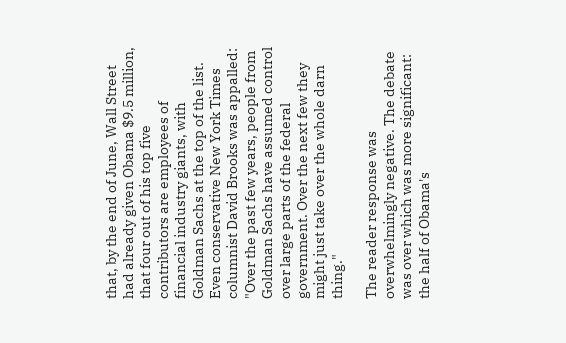that, by the end of June, Wall Street had already given Obama $9.5 million, that four out of his top five contributors are employees of financial industry giants, with Goldman Sachs at the top of the list. Even conservative New York Times columnist David Brooks was appalled: "Over the past few years, people from Goldman Sachs have assumed control over large parts of the federal government. Over the next few they might just take over the whole darn thing."

The reader response was overwhelmingly negative. The debate was over which was more significant: the half of Obama's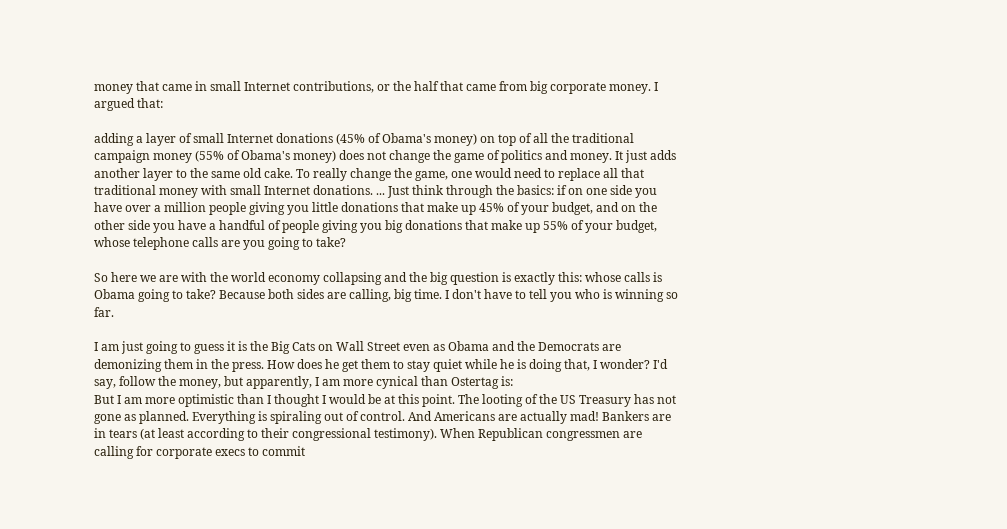money that came in small Internet contributions, or the half that came from big corporate money. I argued that:

adding a layer of small Internet donations (45% of Obama's money) on top of all the traditional campaign money (55% of Obama's money) does not change the game of politics and money. It just adds another layer to the same old cake. To really change the game, one would need to replace all that traditional money with small Internet donations. ... Just think through the basics: if on one side you have over a million people giving you little donations that make up 45% of your budget, and on the other side you have a handful of people giving you big donations that make up 55% of your budget, whose telephone calls are you going to take?

So here we are with the world economy collapsing and the big question is exactly this: whose calls is Obama going to take? Because both sides are calling, big time. I don't have to tell you who is winning so far.

I am just going to guess it is the Big Cats on Wall Street even as Obama and the Democrats are demonizing them in the press. How does he get them to stay quiet while he is doing that, I wonder? I'd say, follow the money, but apparently, I am more cynical than Ostertag is:
But I am more optimistic than I thought I would be at this point. The looting of the US Treasury has not gone as planned. Everything is spiraling out of control. And Americans are actually mad! Bankers are in tears (at least according to their congressional testimony). When Republican congressmen are calling for corporate execs to commit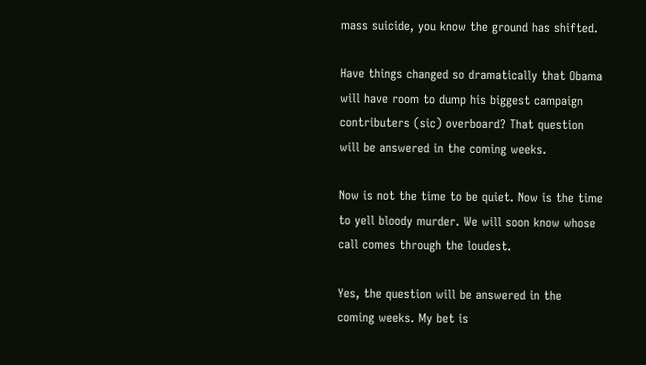mass suicide, you know the ground has shifted.

Have things changed so dramatically that Obama will have room to dump his biggest campaign contributers (sic) overboard? That question will be answered in the coming weeks.

Now is not the time to be quiet. Now is the time to yell bloody murder. We will soon know whose call comes through the loudest.

Yes, the question will be answered in the coming weeks. My bet is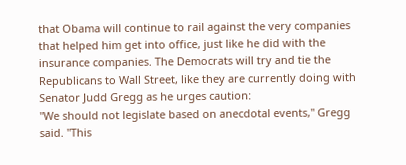that Obama will continue to rail against the very companies that helped him get into office, just like he did with the insurance companies. The Democrats will try and tie the Republicans to Wall Street, like they are currently doing with Senator Judd Gregg as he urges caution:
"We should not legislate based on anecdotal events," Gregg said. "This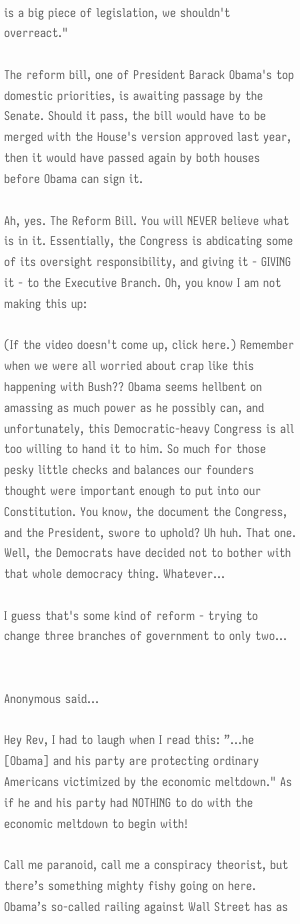is a big piece of legislation, we shouldn't overreact."

The reform bill, one of President Barack Obama's top domestic priorities, is awaiting passage by the Senate. Should it pass, the bill would have to be merged with the House's version approved last year, then it would have passed again by both houses before Obama can sign it.

Ah, yes. The Reform Bill. You will NEVER believe what is in it. Essentially, the Congress is abdicating some of its oversight responsibility, and giving it - GIVING it - to the Executive Branch. Oh, you know I am not making this up:

(If the video doesn't come up, click here.) Remember when we were all worried about crap like this happening with Bush?? Obama seems hellbent on amassing as much power as he possibly can, and unfortunately, this Democratic-heavy Congress is all too willing to hand it to him. So much for those pesky little checks and balances our founders thought were important enough to put into our Constitution. You know, the document the Congress, and the President, swore to uphold? Uh huh. That one. Well, the Democrats have decided not to bother with that whole democracy thing. Whatever...

I guess that's some kind of reform - trying to change three branches of government to only two...


Anonymous said...

Hey Rev, I had to laugh when I read this: ”…he [Obama] and his party are protecting ordinary Americans victimized by the economic meltdown." As if he and his party had NOTHING to do with the economic meltdown to begin with!

Call me paranoid, call me a conspiracy theorist, but there’s something mighty fishy going on here. Obama’s so-called railing against Wall Street has as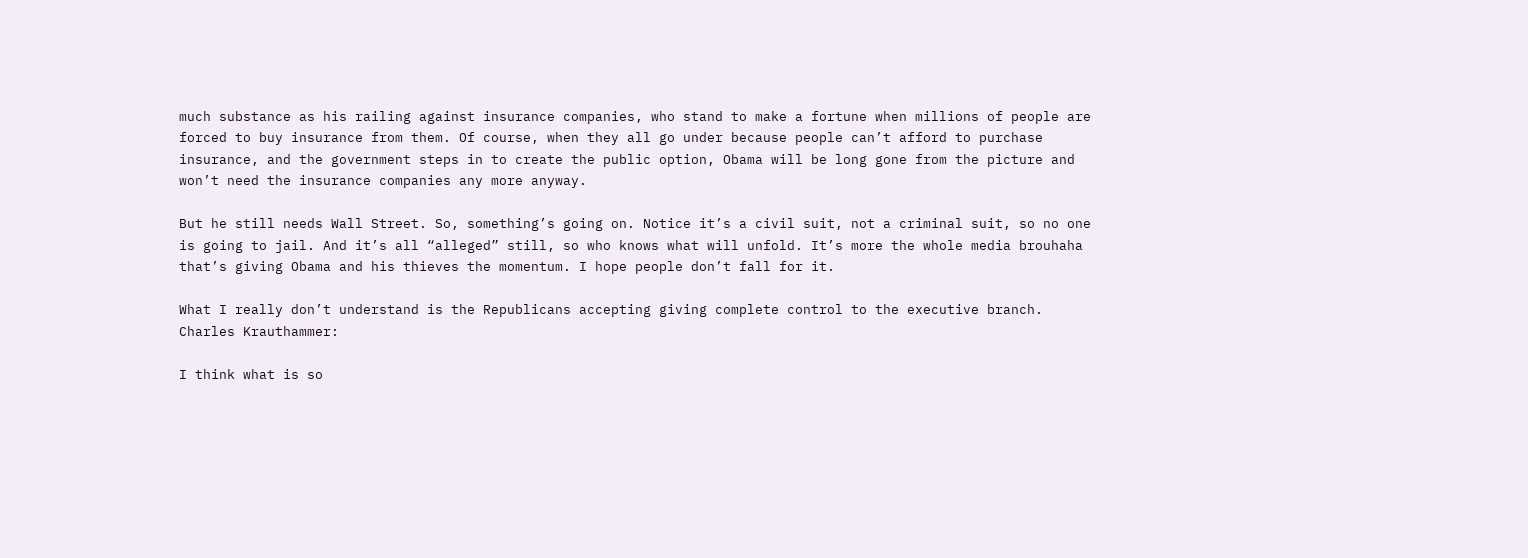much substance as his railing against insurance companies, who stand to make a fortune when millions of people are forced to buy insurance from them. Of course, when they all go under because people can’t afford to purchase insurance, and the government steps in to create the public option, Obama will be long gone from the picture and won’t need the insurance companies any more anyway.

But he still needs Wall Street. So, something’s going on. Notice it’s a civil suit, not a criminal suit, so no one is going to jail. And it’s all “alleged” still, so who knows what will unfold. It’s more the whole media brouhaha that’s giving Obama and his thieves the momentum. I hope people don’t fall for it.

What I really don’t understand is the Republicans accepting giving complete control to the executive branch. Charles Krauthammer:

I think what is so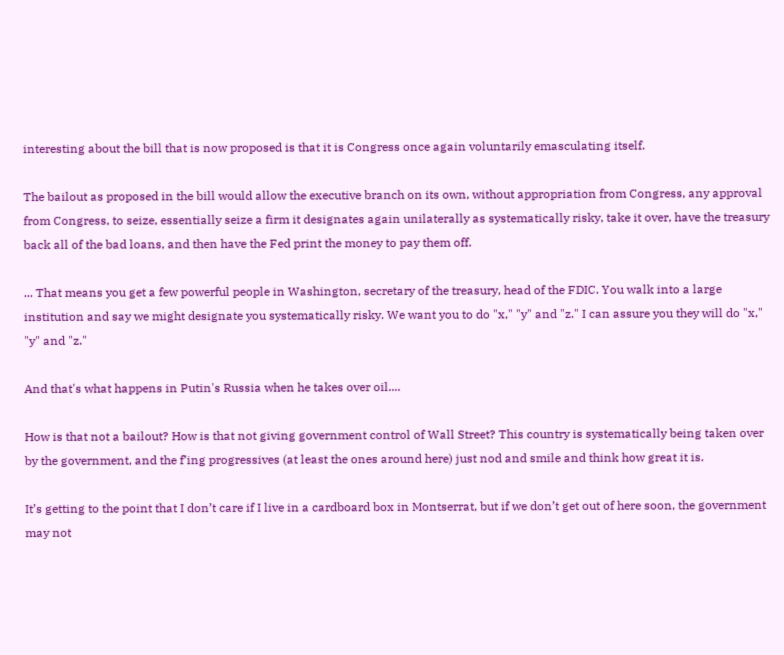interesting about the bill that is now proposed is that it is Congress once again voluntarily emasculating itself.

The bailout as proposed in the bill would allow the executive branch on its own, without appropriation from Congress, any approval from Congress, to seize, essentially seize a firm it designates again unilaterally as systematically risky, take it over, have the treasury back all of the bad loans, and then have the Fed print the money to pay them off.

... That means you get a few powerful people in Washington, secretary of the treasury, head of the FDIC. You walk into a large institution and say we might designate you systematically risky. We want you to do "x," "y" and "z." I can assure you they will do "x," "y" and "z."

And that's what happens in Putin's Russia when he takes over oil....

How is that not a bailout? How is that not giving government control of Wall Street? This country is systematically being taken over by the government, and the f’ing progressives (at least the ones around here) just nod and smile and think how great it is.

It’s getting to the point that I don’t care if I live in a cardboard box in Montserrat, but if we don’t get out of here soon, the government may not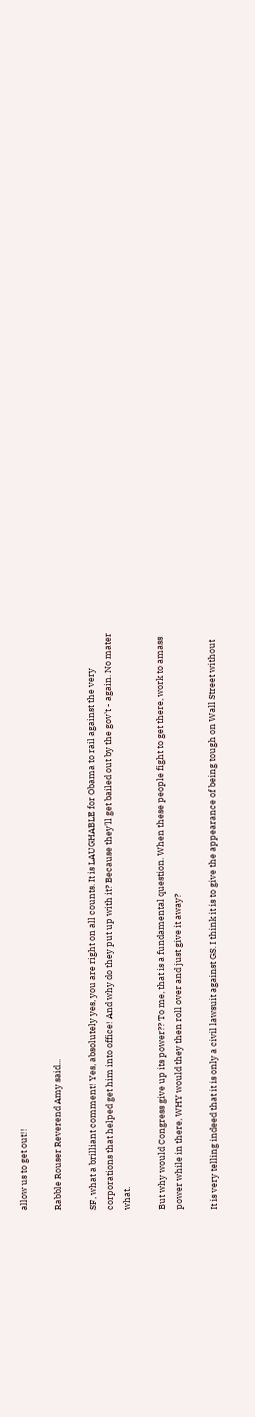allow us to get out!!

Rabble Rouser Reverend Amy said...

SF, what a brilliant comment! Yes, absolutely yes, you are right on all counts. It is LAUGHABLE for Obama to rail against the very corporations that helped get him into office! And why do they put up with it? Because they'll get bailed out by the gov't - again. No mater what.

But why would Congress give up its power?? To me, that is a fundamental question. When these people fight to get there, work to amass power while in there, WHY would they then roll over and just give it away?

It is very telling indeed that it is only a civil lawsuit against GS. I think it is to give the appearance of being tough on Wall Street without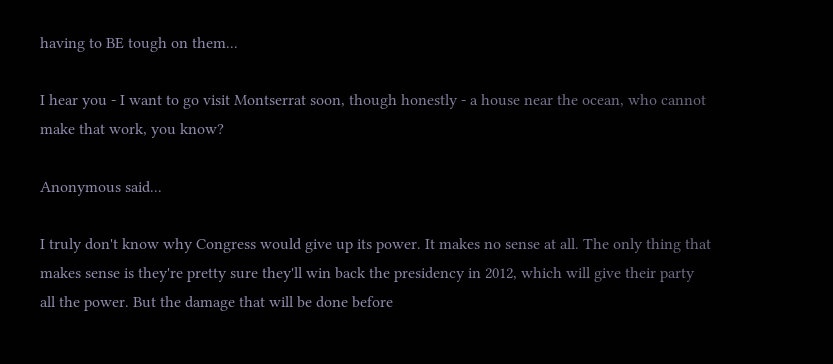having to BE tough on them...

I hear you - I want to go visit Montserrat soon, though honestly - a house near the ocean, who cannot make that work, you know?

Anonymous said...

I truly don't know why Congress would give up its power. It makes no sense at all. The only thing that makes sense is they're pretty sure they'll win back the presidency in 2012, which will give their party all the power. But the damage that will be done before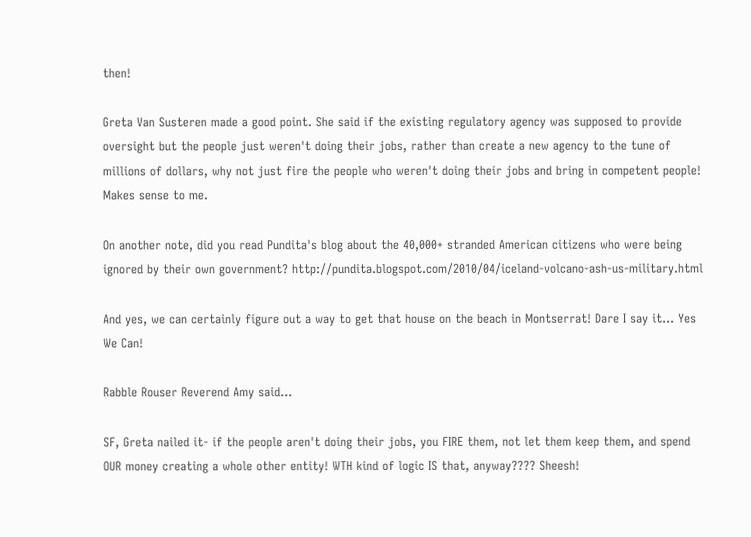then!

Greta Van Susteren made a good point. She said if the existing regulatory agency was supposed to provide oversight but the people just weren't doing their jobs, rather than create a new agency to the tune of millions of dollars, why not just fire the people who weren't doing their jobs and bring in competent people! Makes sense to me.

On another note, did you read Pundita's blog about the 40,000+ stranded American citizens who were being ignored by their own government? http://pundita.blogspot.com/2010/04/iceland-volcano-ash-us-military.html

And yes, we can certainly figure out a way to get that house on the beach in Montserrat! Dare I say it... Yes We Can!

Rabble Rouser Reverend Amy said...

SF, Greta nailed it- if the people aren't doing their jobs, you FIRE them, not let them keep them, and spend OUR money creating a whole other entity! WTH kind of logic IS that, anyway???? Sheesh!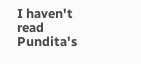I haven't read Pundita's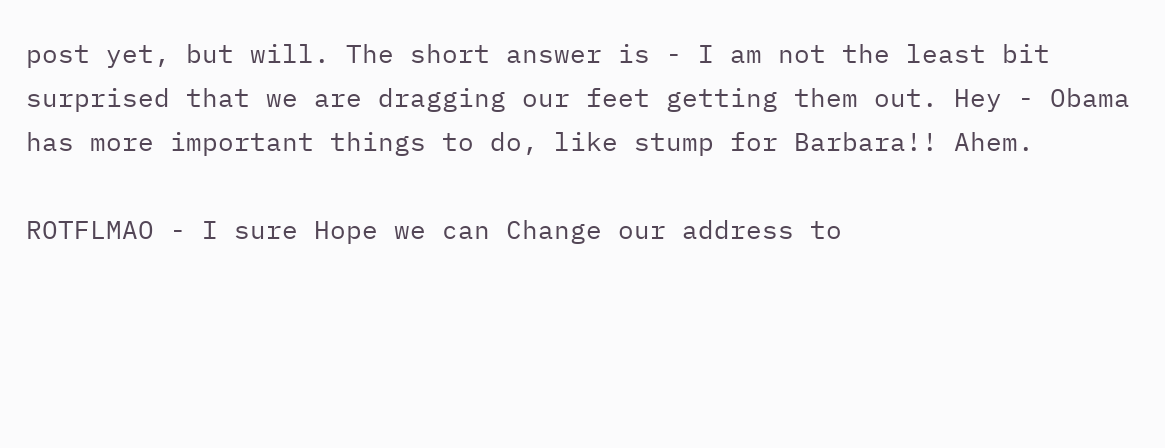post yet, but will. The short answer is - I am not the least bit surprised that we are dragging our feet getting them out. Hey - Obama has more important things to do, like stump for Barbara!! Ahem.

ROTFLMAO - I sure Hope we can Change our address to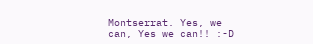Montserrat. Yes, we can, Yes we can!! :-D